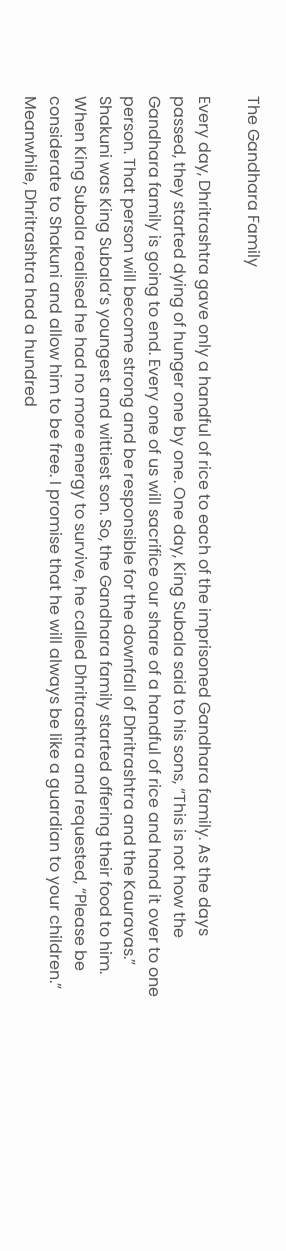The Gandhara Family

Every day, Dhritrashtra gave only a handful of rice to each of the imprisoned Gandhara family. As the days passed, they started dying of hunger one by one. One day, King Subala said to his sons, “This is not how the Gandhara family is going to end. Every one of us will sacrifice our share of a handful of rice and hand it over to one person. That person will become strong and be responsible for the downfall of Dhritrashtra and the Kauravas.” Shakuni was King Subala’s youngest and wittiest son. So, the Gandhara family started offering their food to him. When King Subala realised he had no more energy to survive, he called Dhritrashtra and requested, “Please be considerate to Shakuni and allow him to be free. I promise that he will always be like a guardian to your children.” Meanwhile, Dhritrashtra had a hundred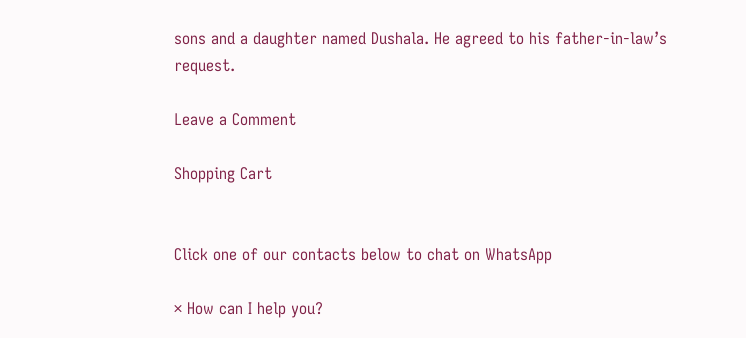sons and a daughter named Dushala. He agreed to his father-in-law’s request.

Leave a Comment

Shopping Cart


Click one of our contacts below to chat on WhatsApp

× How can I help you?